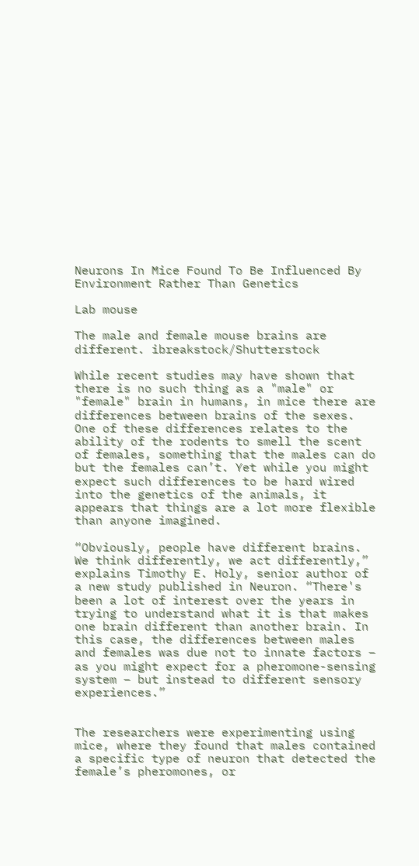Neurons In Mice Found To Be Influenced By Environment Rather Than Genetics

Lab mouse

The male and female mouse brains are different. ibreakstock/Shutterstock

While recent studies may have shown that there is no such thing as a "male" or "female" brain in humans, in mice there are differences between brains of the sexes. One of these differences relates to the ability of the rodents to smell the scent of females, something that the males can do but the females can’t. Yet while you might expect such differences to be hard wired into the genetics of the animals, it appears that things are a lot more flexible than anyone imagined.

“Obviously, people have different brains. We think differently, we act differently,” explains Timothy E. Holy, senior author of a new study published in Neuron. “There's been a lot of interest over the years in trying to understand what it is that makes one brain different than another brain. In this case, the differences between males and females was due not to innate factors – as you might expect for a pheromone-sensing system – but instead to different sensory experiences.”


The researchers were experimenting using mice, where they found that males contained a specific type of neuron that detected the female’s pheromones, or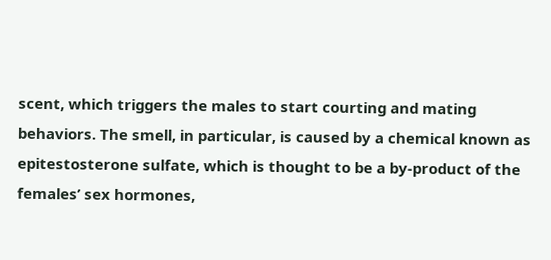scent, which triggers the males to start courting and mating behaviors. The smell, in particular, is caused by a chemical known as epitestosterone sulfate, which is thought to be a by-product of the females’ sex hormones,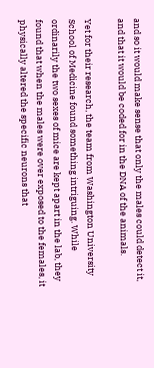and so it would make sense that only the males could detect it, and that it would be coded for in the DNA of the animals.

Yet for their research, the team from Washington University School of Medicine found something intriguing. While ordinarily the two sexes of mice are kept apart in the lab, they found that when the males were over exposed to the females, it physically altered the specific neurons that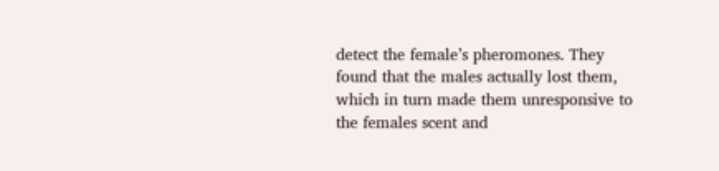detect the female’s pheromones. They found that the males actually lost them, which in turn made them unresponsive to the females scent and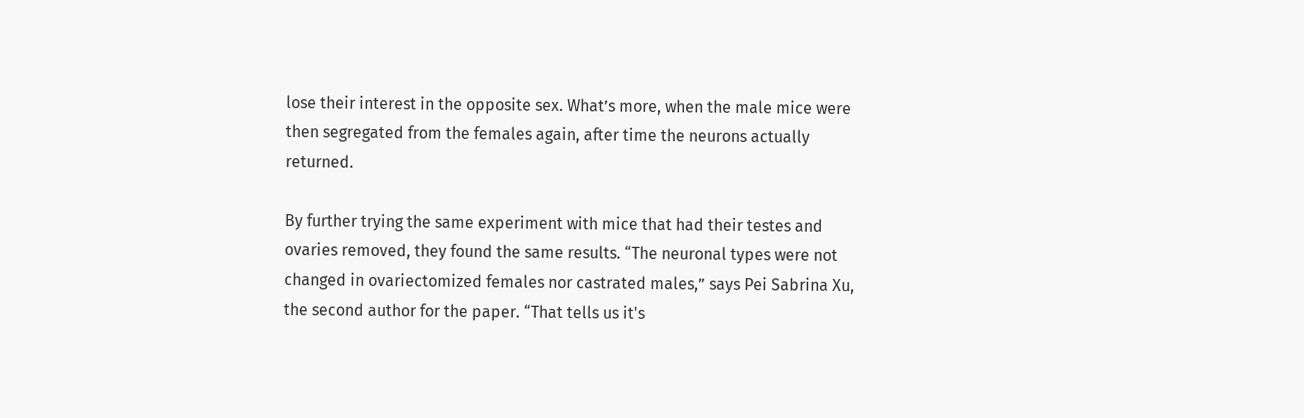lose their interest in the opposite sex. What’s more, when the male mice were then segregated from the females again, after time the neurons actually returned.

By further trying the same experiment with mice that had their testes and ovaries removed, they found the same results. “The neuronal types were not changed in ovariectomized females nor castrated males,” says Pei Sabrina Xu, the second author for the paper. “That tells us it's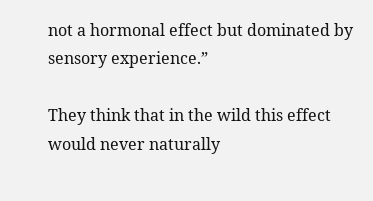not a hormonal effect but dominated by sensory experience.”

They think that in the wild this effect would never naturally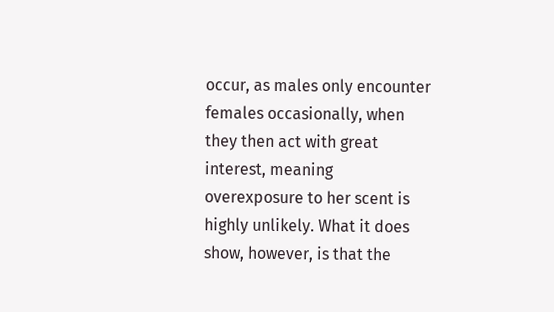occur, as males only encounter females occasionally, when they then act with great interest, meaning overexposure to her scent is highly unlikely. What it does show, however, is that the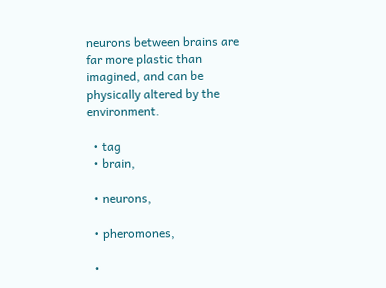neurons between brains are far more plastic than imagined, and can be physically altered by the environment.

  • tag
  • brain,

  • neurons,

  • pheromones,

  •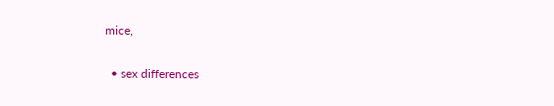mice,

  • sex differences